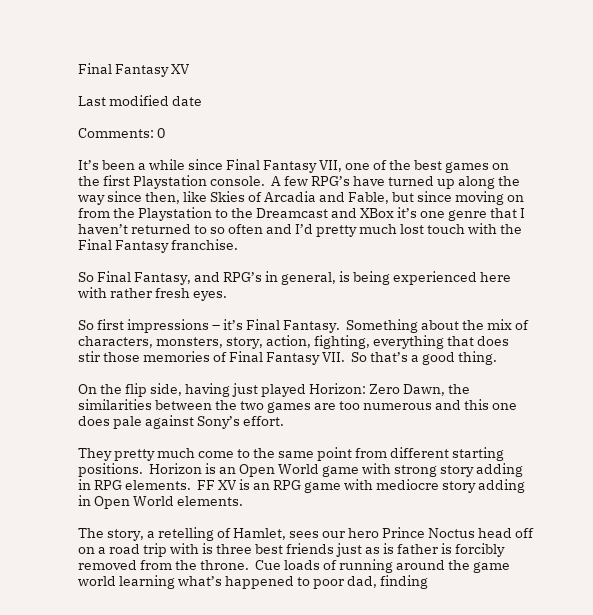Final Fantasy XV

Last modified date

Comments: 0

It’s been a while since Final Fantasy VII, one of the best games on the first Playstation console.  A few RPG’s have turned up along the way since then, like Skies of Arcadia and Fable, but since moving on from the Playstation to the Dreamcast and XBox it’s one genre that I haven’t returned to so often and I’d pretty much lost touch with the Final Fantasy franchise.

So Final Fantasy, and RPG’s in general, is being experienced here with rather fresh eyes.

So first impressions – it’s Final Fantasy.  Something about the mix of characters, monsters, story, action, fighting, everything that does stir those memories of Final Fantasy VII.  So that’s a good thing.

On the flip side, having just played Horizon: Zero Dawn, the similarities between the two games are too numerous and this one does pale against Sony’s effort.

They pretty much come to the same point from different starting positions.  Horizon is an Open World game with strong story adding in RPG elements.  FF XV is an RPG game with mediocre story adding in Open World elements.

The story, a retelling of Hamlet, sees our hero Prince Noctus head off on a road trip with is three best friends just as is father is forcibly removed from the throne.  Cue loads of running around the game world learning what’s happened to poor dad, finding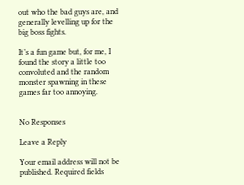out who the bad guys are, and generally levelling up for the big boss fights.

It’s a fun game but, for me, I found the story a little too convoluted and the random monster spawning in these games far too annoying.


No Responses

Leave a Reply

Your email address will not be published. Required fields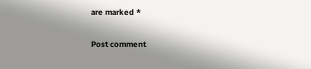are marked *

Post comment